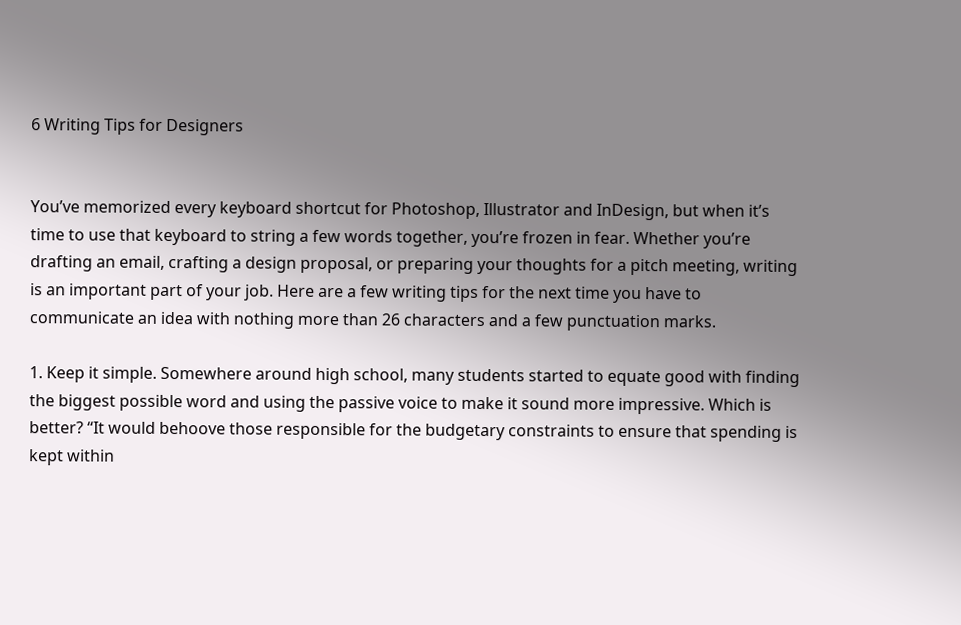6 Writing Tips for Designers


You’ve memorized every keyboard shortcut for Photoshop, Illustrator and InDesign, but when it’s time to use that keyboard to string a few words together, you’re frozen in fear. Whether you’re drafting an email, crafting a design proposal, or preparing your thoughts for a pitch meeting, writing is an important part of your job. Here are a few writing tips for the next time you have to communicate an idea with nothing more than 26 characters and a few punctuation marks.

1. Keep it simple. Somewhere around high school, many students started to equate good with finding the biggest possible word and using the passive voice to make it sound more impressive. Which is better? “It would behoove those responsible for the budgetary constraints to ensure that spending is kept within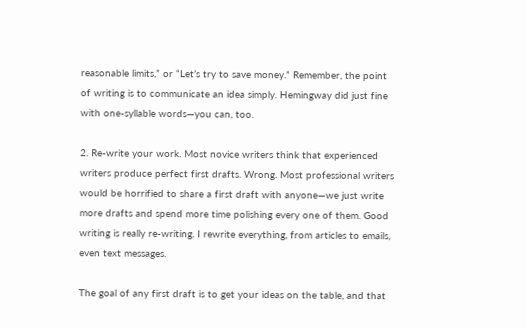reasonable limits,” or “Let’s try to save money.” Remember, the point of writing is to communicate an idea simply. Hemingway did just fine with one-syllable words—you can, too.

2. Re-write your work. Most novice writers think that experienced writers produce perfect first drafts. Wrong. Most professional writers would be horrified to share a first draft with anyone—we just write more drafts and spend more time polishing every one of them. Good writing is really re-writing. I rewrite everything, from articles to emails, even text messages.

The goal of any first draft is to get your ideas on the table, and that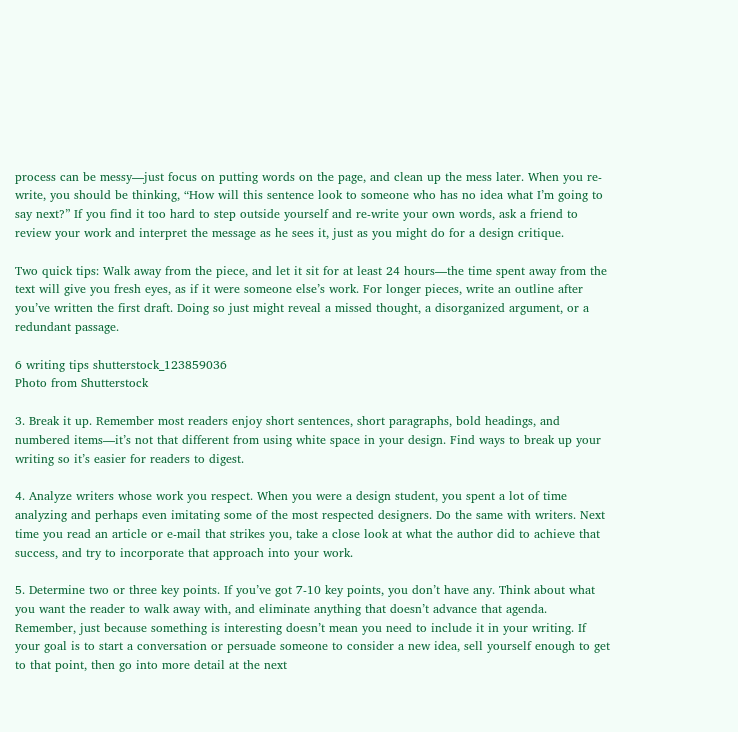process can be messy—just focus on putting words on the page, and clean up the mess later. When you re-write, you should be thinking, “How will this sentence look to someone who has no idea what I’m going to say next?” If you find it too hard to step outside yourself and re-write your own words, ask a friend to review your work and interpret the message as he sees it, just as you might do for a design critique.

Two quick tips: Walk away from the piece, and let it sit for at least 24 hours—the time spent away from the text will give you fresh eyes, as if it were someone else’s work. For longer pieces, write an outline after you’ve written the first draft. Doing so just might reveal a missed thought, a disorganized argument, or a redundant passage.

6 writing tips shutterstock_123859036
Photo from Shutterstock

3. Break it up. Remember most readers enjoy short sentences, short paragraphs, bold headings, and numbered items—it’s not that different from using white space in your design. Find ways to break up your writing so it’s easier for readers to digest.

4. Analyze writers whose work you respect. When you were a design student, you spent a lot of time analyzing and perhaps even imitating some of the most respected designers. Do the same with writers. Next time you read an article or e-mail that strikes you, take a close look at what the author did to achieve that success, and try to incorporate that approach into your work.

5. Determine two or three key points. If you’ve got 7-10 key points, you don’t have any. Think about what you want the reader to walk away with, and eliminate anything that doesn’t advance that agenda. Remember, just because something is interesting doesn’t mean you need to include it in your writing. If your goal is to start a conversation or persuade someone to consider a new idea, sell yourself enough to get to that point, then go into more detail at the next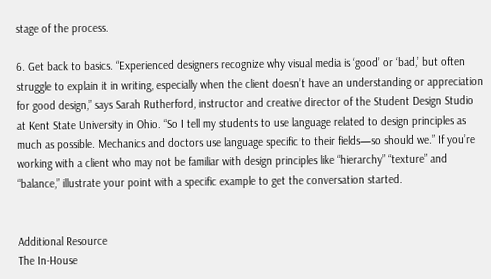stage of the process.

6. Get back to basics. “Experienced designers recognize why visual media is ‘good’ or ‘bad,’ but often struggle to explain it in writing, especially when the client doesn’t have an understanding or appreciation for good design,” says Sarah Rutherford, instructor and creative director of the Student Design Studio at Kent State University in Ohio. “So I tell my students to use language related to design principles as much as possible. Mechanics and doctors use language specific to their fields—so should we.” If you’re working with a client who may not be familiar with design principles like “hierarchy” “texture” and “balance,” illustrate your point with a specific example to get the conversation started.


Additional Resource
The In-House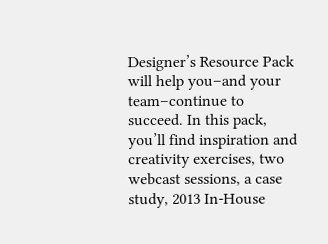Designer’s Resource Pack will help you–and your team–continue to succeed. In this pack, you’ll find inspiration and creativity exercises, two webcast sessions, a case study, 2013 In-House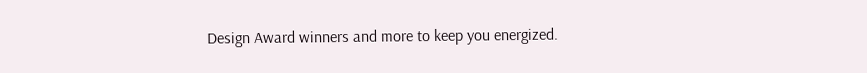Design Award winners and more to keep you energized.